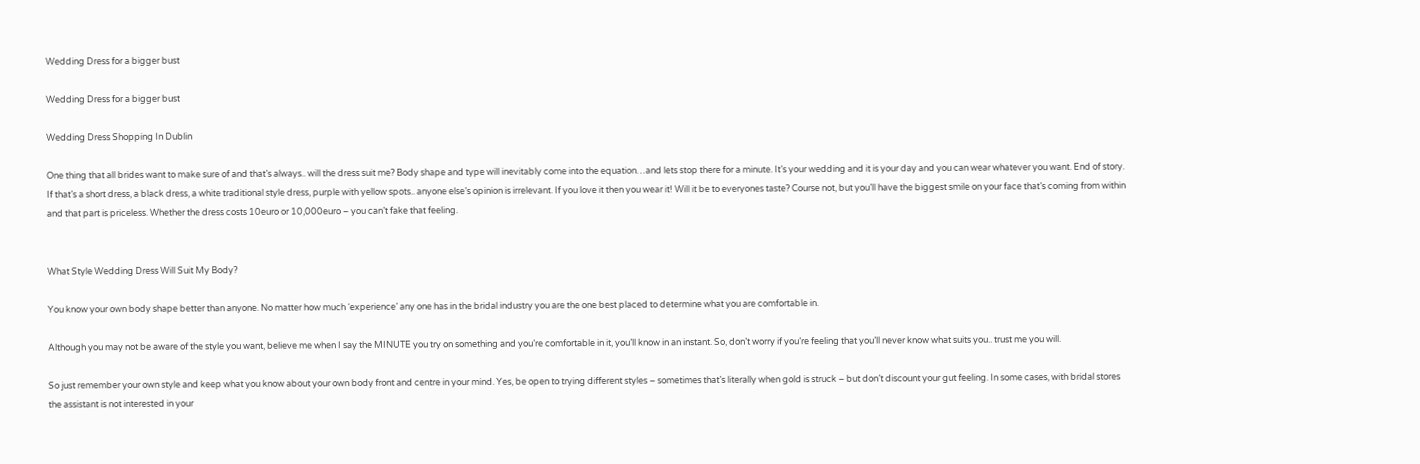Wedding Dress for a bigger bust

Wedding Dress for a bigger bust

Wedding Dress Shopping In Dublin

One thing that all brides want to make sure of and that’s always.. will the dress suit me? Body shape and type will inevitably come into the equation…and lets stop there for a minute. It’s your wedding and it is your day and you can wear whatever you want. End of story. If that’s a short dress, a black dress, a white traditional style dress, purple with yellow spots.. anyone else’s opinion is irrelevant. If you love it then you wear it! Will it be to everyones taste? Course not, but you’ll have the biggest smile on your face that’s coming from within and that part is priceless. Whether the dress costs 10euro or 10,000euro – you can’t fake that feeling.


What Style Wedding Dress Will Suit My Body?

You know your own body shape better than anyone. No matter how much ‘experience’ any one has in the bridal industry you are the one best placed to determine what you are comfortable in.

Although you may not be aware of the style you want, believe me when I say the MINUTE you try on something and you’re comfortable in it, you’ll know in an instant. So, don’t worry if you’re feeling that you’ll never know what suits you.. trust me you will.

So just remember your own style and keep what you know about your own body front and centre in your mind. Yes, be open to trying different styles – sometimes that’s literally when gold is struck – but don’t discount your gut feeling. In some cases, with bridal stores the assistant is not interested in your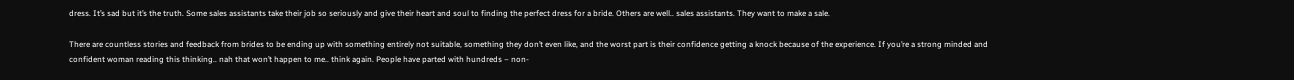dress. It’s sad but it’s the truth. Some sales assistants take their job so seriously and give their heart and soul to finding the perfect dress for a bride. Others are well.. sales assistants. They want to make a sale.

There are countless stories and feedback from brides to be ending up with something entirely not suitable, something they don’t even like, and the worst part is their confidence getting a knock because of the experience. If you’re a strong minded and confident woman reading this thinking.. nah that won’t happen to me.. think again. People have parted with hundreds – non-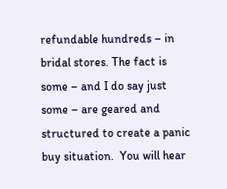refundable hundreds – in bridal stores. The fact is some – and I do say just some – are geared and structured to create a panic buy situation.  You will hear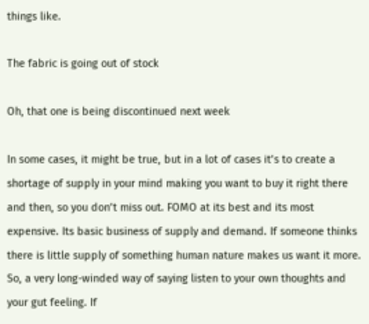things like.

The fabric is going out of stock

Oh, that one is being discontinued next week

In some cases, it might be true, but in a lot of cases it’s to create a shortage of supply in your mind making you want to buy it right there and then, so you don’t miss out. FOMO at its best and its most expensive. Its basic business of supply and demand. If someone thinks there is little supply of something human nature makes us want it more. So, a very long-winded way of saying listen to your own thoughts and your gut feeling. If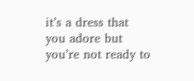it’s a dress that you adore but you’re not ready to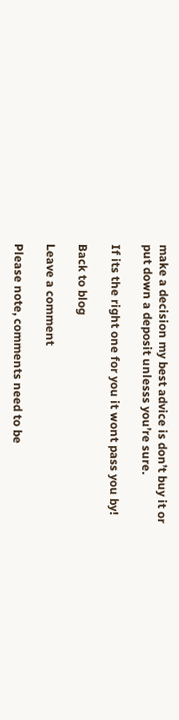make a decision my best advice is don’t buy it or put down a deposit unlesss you’re sure.

If its the right one for you it wont pass you by!

Back to blog

Leave a comment

Please note, comments need to be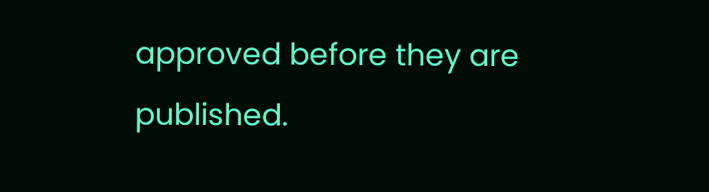approved before they are published.